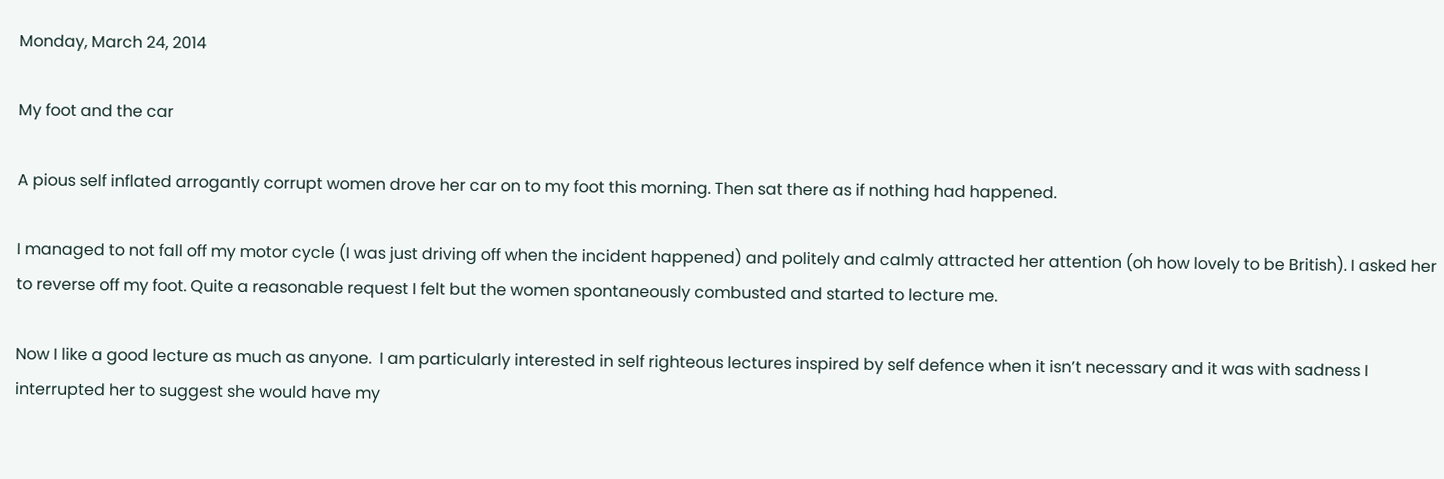Monday, March 24, 2014

My foot and the car

A pious self inflated arrogantly corrupt women drove her car on to my foot this morning. Then sat there as if nothing had happened.

I managed to not fall off my motor cycle (I was just driving off when the incident happened) and politely and calmly attracted her attention (oh how lovely to be British). I asked her to reverse off my foot. Quite a reasonable request I felt but the women spontaneously combusted and started to lecture me.

Now I like a good lecture as much as anyone.  I am particularly interested in self righteous lectures inspired by self defence when it isn’t necessary and it was with sadness I interrupted her to suggest she would have my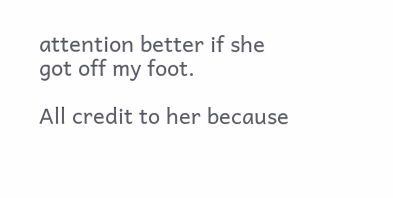attention better if she got off my foot.

All credit to her because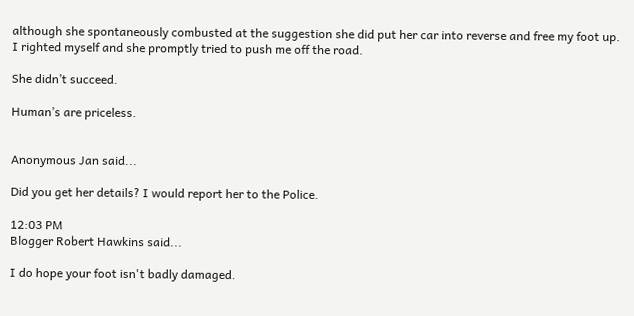although she spontaneously combusted at the suggestion she did put her car into reverse and free my foot up.  I righted myself and she promptly tried to push me off the road.

She didn’t succeed.

Human’s are priceless.


Anonymous Jan said...

Did you get her details? I would report her to the Police.

12:03 PM
Blogger Robert Hawkins said...

I do hope your foot isn't badly damaged.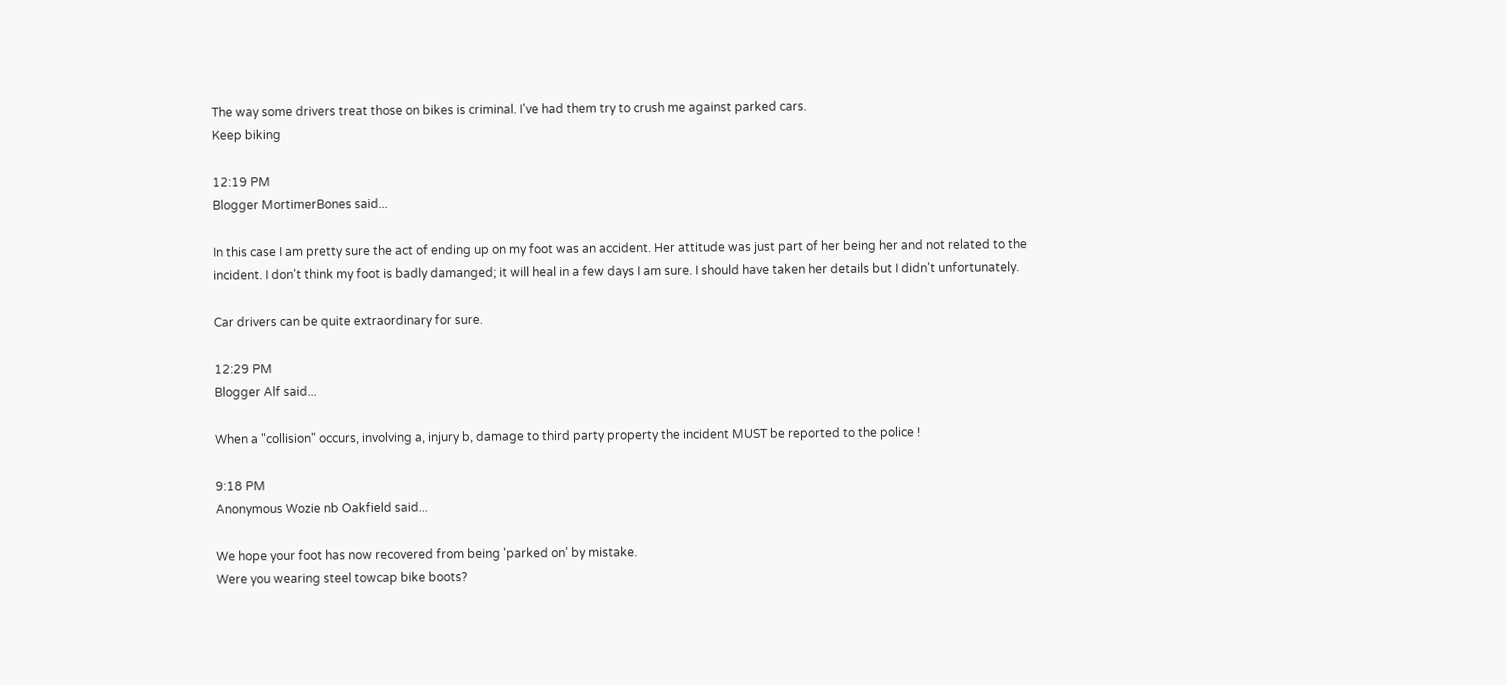The way some drivers treat those on bikes is criminal. I've had them try to crush me against parked cars.
Keep biking

12:19 PM
Blogger MortimerBones said...

In this case I am pretty sure the act of ending up on my foot was an accident. Her attitude was just part of her being her and not related to the incident. I don't think my foot is badly damanged; it will heal in a few days I am sure. I should have taken her details but I didn't unfortunately.

Car drivers can be quite extraordinary for sure.

12:29 PM
Blogger Alf said...

When a "collision" occurs, involving a, injury b, damage to third party property the incident MUST be reported to the police !

9:18 PM
Anonymous Wozie nb Oakfield said...

We hope your foot has now recovered from being 'parked on' by mistake.
Were you wearing steel towcap bike boots?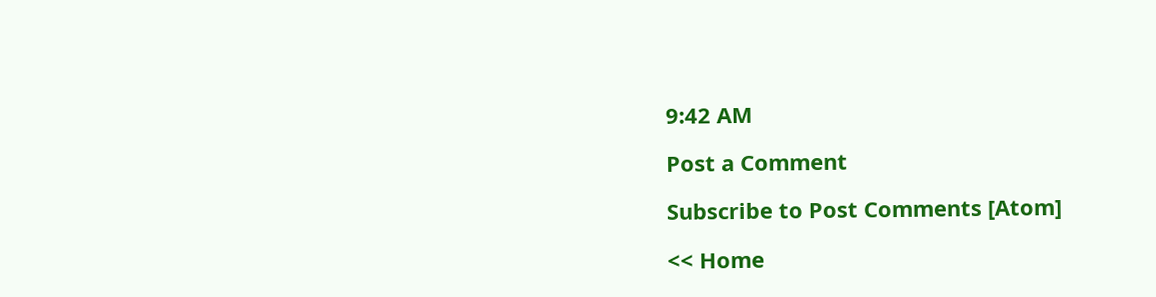9:42 AM

Post a Comment

Subscribe to Post Comments [Atom]

<< Home